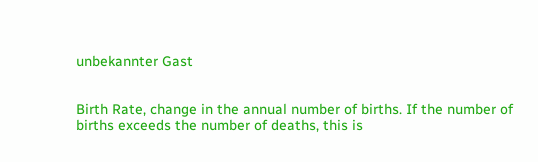unbekannter Gast


Birth Rate, change in the annual number of births. If the number of births exceeds the number of deaths, this is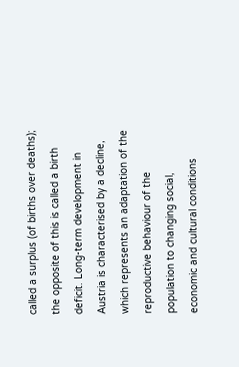called a surplus (of births over deaths); the opposite of this is called a birth deficit. Long-term development in Austria is characterised by a decline, which represents an adaptation of the reproductive behaviour of the population to changing social, economic and cultural conditions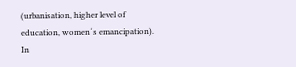(urbanisation, higher level of education, women´s emancipation). In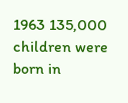1963 135,000 children were born in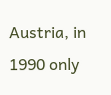Austria, in 1990 only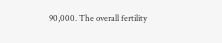90,000. The overall fertility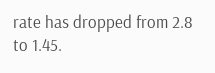rate has dropped from 2.8 to 1.45.